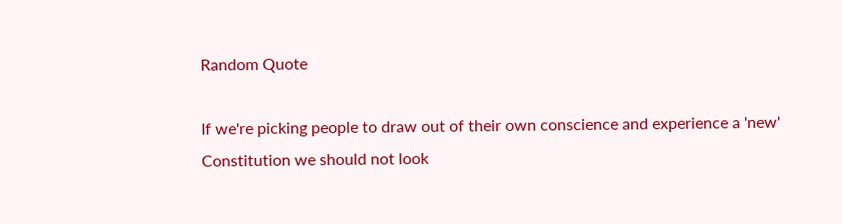Random Quote

If we're picking people to draw out of their own conscience and experience a 'new' Constitution we should not look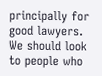principally for good lawyers. We should look to people who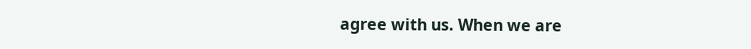agree with us. When we are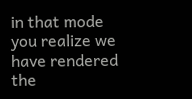in that mode you realize we have rendered the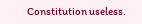Constitution useless.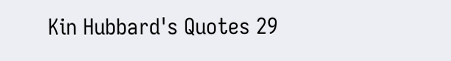Kin Hubbard's Quotes 29